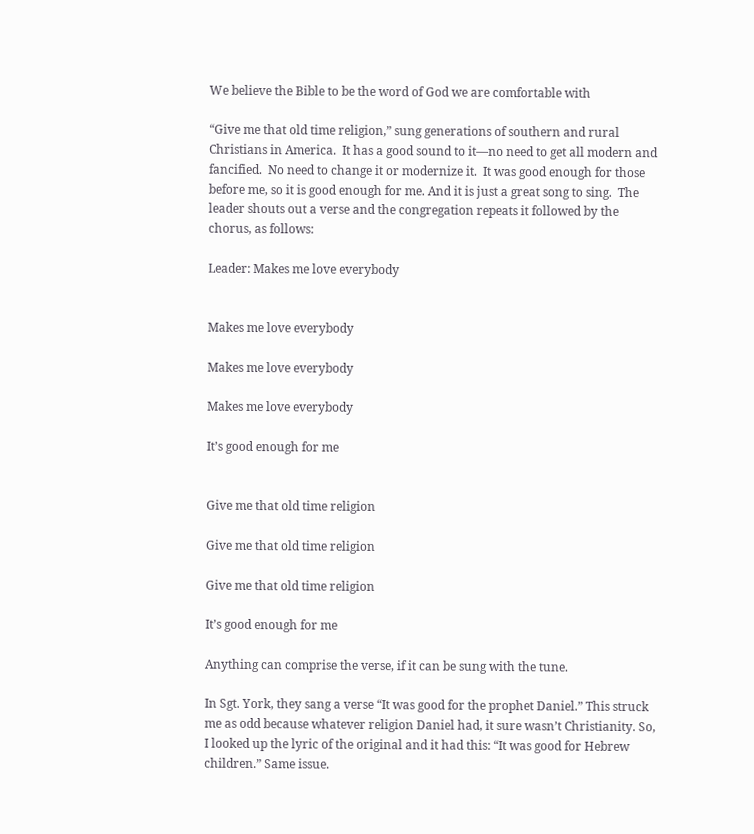We believe the Bible to be the word of God we are comfortable with

“Give me that old time religion,” sung generations of southern and rural Christians in America.  It has a good sound to it—no need to get all modern and fancified.  No need to change it or modernize it.  It was good enough for those before me, so it is good enough for me. And it is just a great song to sing.  The leader shouts out a verse and the congregation repeats it followed by the chorus, as follows:

Leader: Makes me love everybody


Makes me love everybody

Makes me love everybody

Makes me love everybody

It’s good enough for me


Give me that old time religion

Give me that old time religion

Give me that old time religion

It’s good enough for me

Anything can comprise the verse, if it can be sung with the tune.

In Sgt. York, they sang a verse “It was good for the prophet Daniel.” This struck me as odd because whatever religion Daniel had, it sure wasn’t Christianity. So, I looked up the lyric of the original and it had this: “It was good for Hebrew children.” Same issue.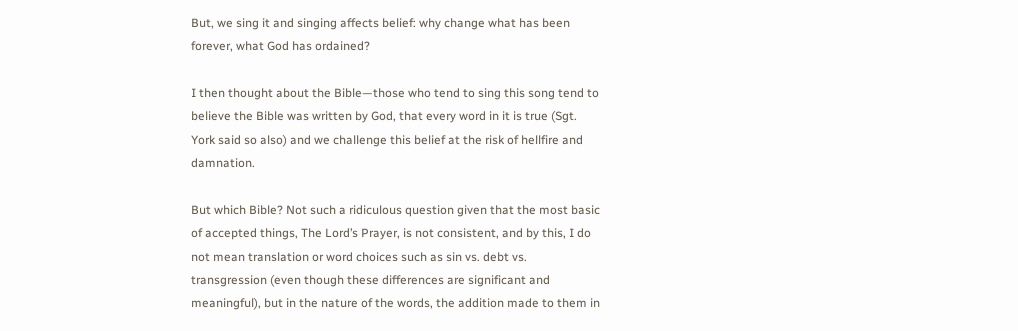But, we sing it and singing affects belief: why change what has been forever, what God has ordained?

I then thought about the Bible—those who tend to sing this song tend to believe the Bible was written by God, that every word in it is true (Sgt. York said so also) and we challenge this belief at the risk of hellfire and damnation.

But which Bible? Not such a ridiculous question given that the most basic of accepted things, The Lord’s Prayer, is not consistent, and by this, I do not mean translation or word choices such as sin vs. debt vs. transgression (even though these differences are significant and meaningful), but in the nature of the words, the addition made to them in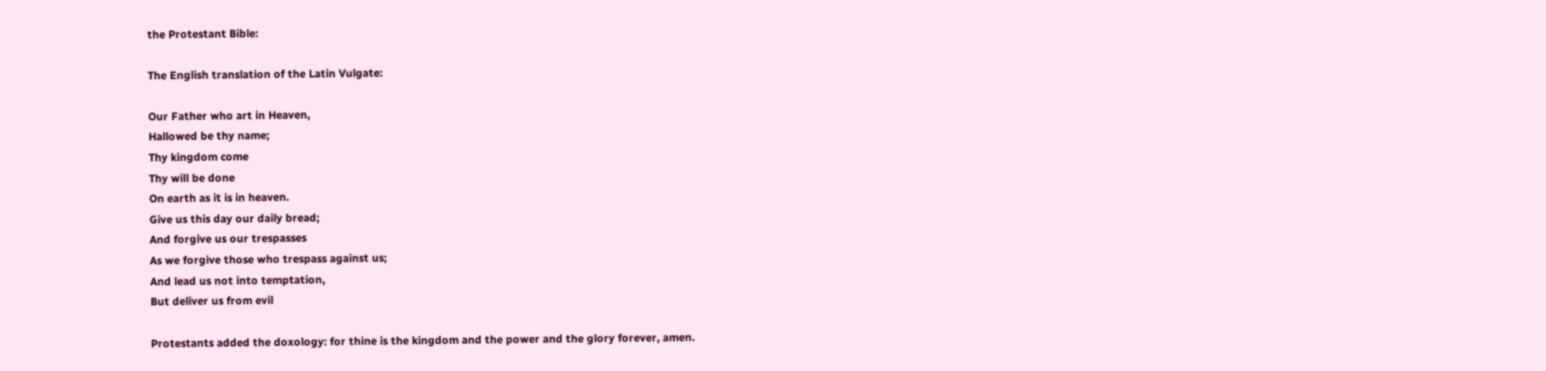the Protestant Bible:

The English translation of the Latin Vulgate:

Our Father who art in Heaven,
Hallowed be thy name;
Thy kingdom come
Thy will be done
On earth as it is in heaven.
Give us this day our daily bread;
And forgive us our trespasses
As we forgive those who trespass against us;
And lead us not into temptation,
But deliver us from evil

Protestants added the doxology: for thine is the kingdom and the power and the glory forever, amen.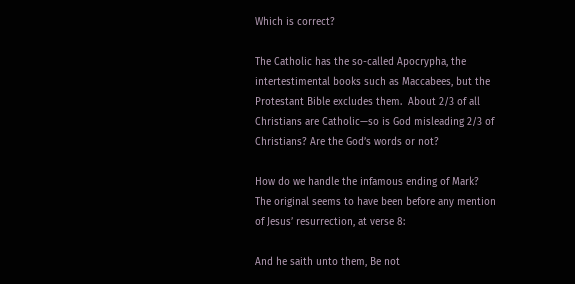Which is correct?

The Catholic has the so-called Apocrypha, the intertestimental books such as Maccabees, but the Protestant Bible excludes them.  About 2/3 of all Christians are Catholic—so is God misleading 2/3 of Christians? Are the God’s words or not?

How do we handle the infamous ending of Mark?  The original seems to have been before any mention of Jesus’ resurrection, at verse 8:

And he saith unto them, Be not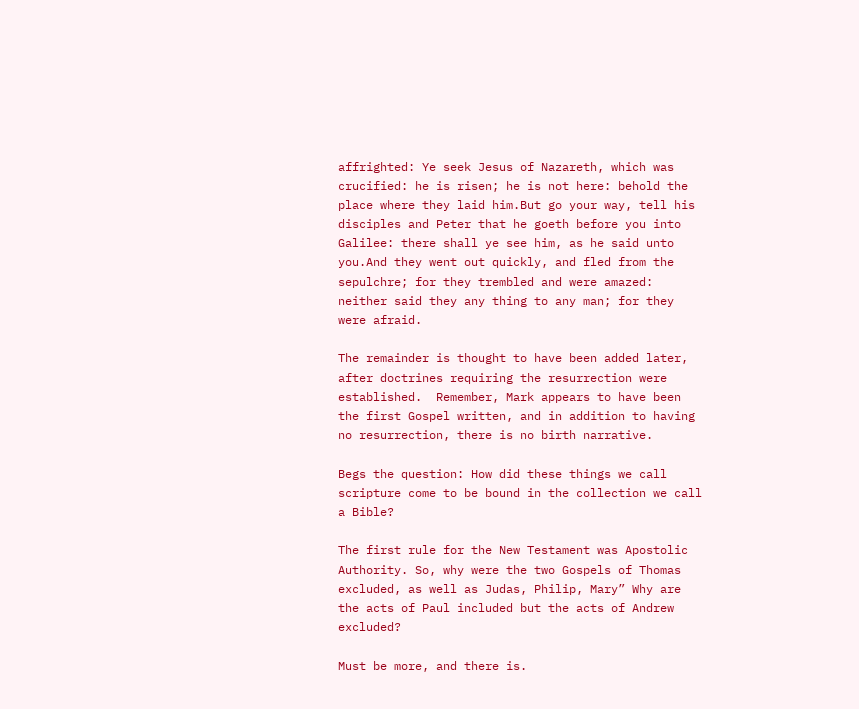affrighted: Ye seek Jesus of Nazareth, which was crucified: he is risen; he is not here: behold the place where they laid him.But go your way, tell his disciples and Peter that he goeth before you into Galilee: there shall ye see him, as he said unto you.And they went out quickly, and fled from the sepulchre; for they trembled and were amazed: neither said they any thing to any man; for they were afraid.

The remainder is thought to have been added later, after doctrines requiring the resurrection were established.  Remember, Mark appears to have been the first Gospel written, and in addition to having no resurrection, there is no birth narrative.

Begs the question: How did these things we call scripture come to be bound in the collection we call a Bible?

The first rule for the New Testament was Apostolic Authority. So, why were the two Gospels of Thomas excluded, as well as Judas, Philip, Mary” Why are the acts of Paul included but the acts of Andrew excluded?

Must be more, and there is.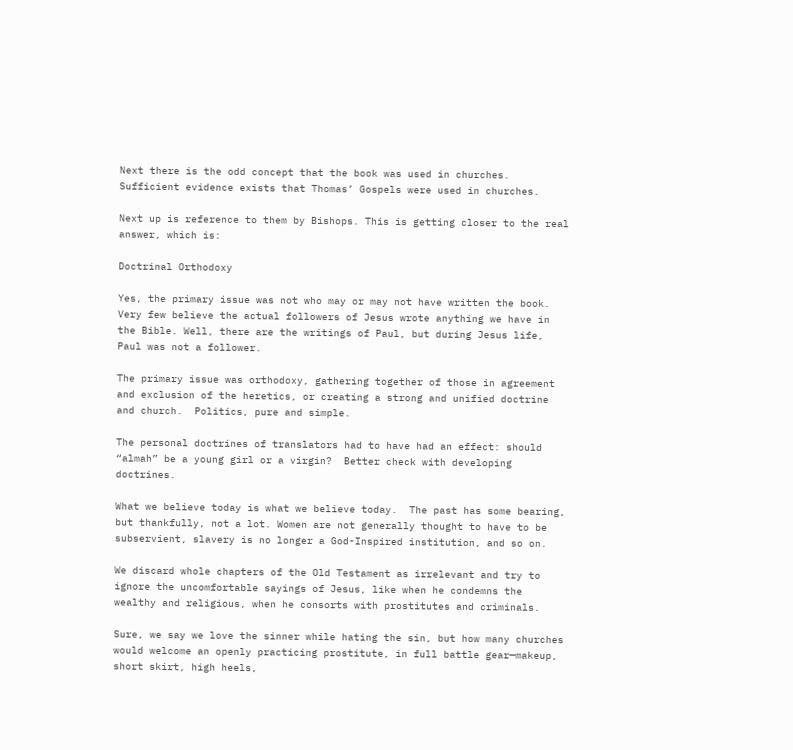Next there is the odd concept that the book was used in churches. Sufficient evidence exists that Thomas’ Gospels were used in churches.

Next up is reference to them by Bishops. This is getting closer to the real answer, which is:

Doctrinal Orthodoxy

Yes, the primary issue was not who may or may not have written the book. Very few believe the actual followers of Jesus wrote anything we have in the Bible. Well, there are the writings of Paul, but during Jesus life, Paul was not a follower.

The primary issue was orthodoxy, gathering together of those in agreement and exclusion of the heretics, or creating a strong and unified doctrine and church.  Politics, pure and simple.

The personal doctrines of translators had to have had an effect: should “almah” be a young girl or a virgin?  Better check with developing doctrines.

What we believe today is what we believe today.  The past has some bearing, but thankfully, not a lot. Women are not generally thought to have to be subservient, slavery is no longer a God-Inspired institution, and so on.

We discard whole chapters of the Old Testament as irrelevant and try to ignore the uncomfortable sayings of Jesus, like when he condemns the wealthy and religious, when he consorts with prostitutes and criminals.

Sure, we say we love the sinner while hating the sin, but how many churches would welcome an openly practicing prostitute, in full battle gear—makeup, short skirt, high heels,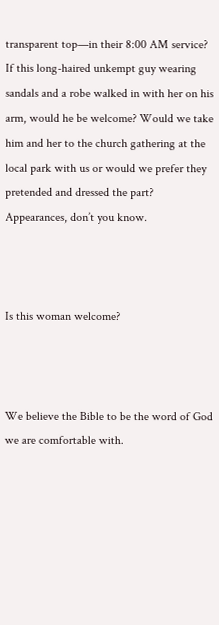transparent top—in their 8:00 AM service? If this long-haired unkempt guy wearing sandals and a robe walked in with her on his arm, would he be welcome? Would we take him and her to the church gathering at the local park with us or would we prefer they pretended and dressed the part?  Appearances, don’t you know.



Is this woman welcome?



We believe the Bible to be the word of God we are comfortable with.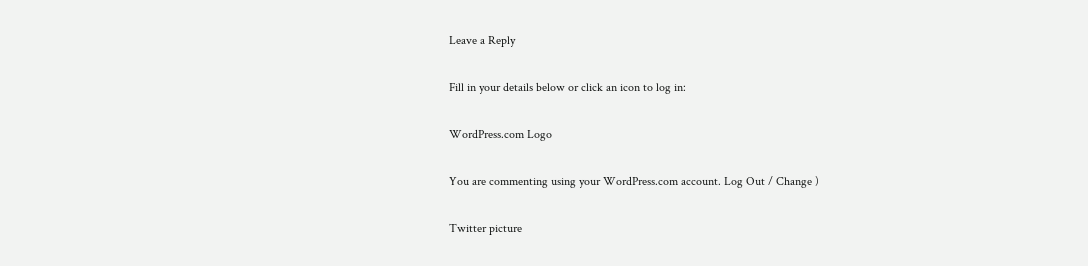Leave a Reply

Fill in your details below or click an icon to log in:

WordPress.com Logo

You are commenting using your WordPress.com account. Log Out / Change )

Twitter picture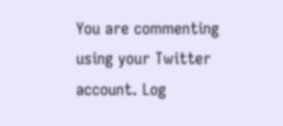You are commenting using your Twitter account. Log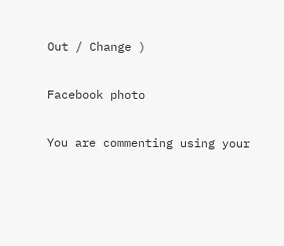Out / Change )

Facebook photo

You are commenting using your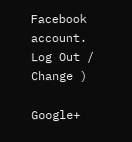Facebook account. Log Out / Change )

Google+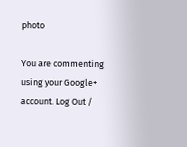photo

You are commenting using your Google+ account. Log Out /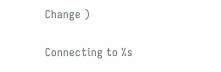Change )

Connecting to %s